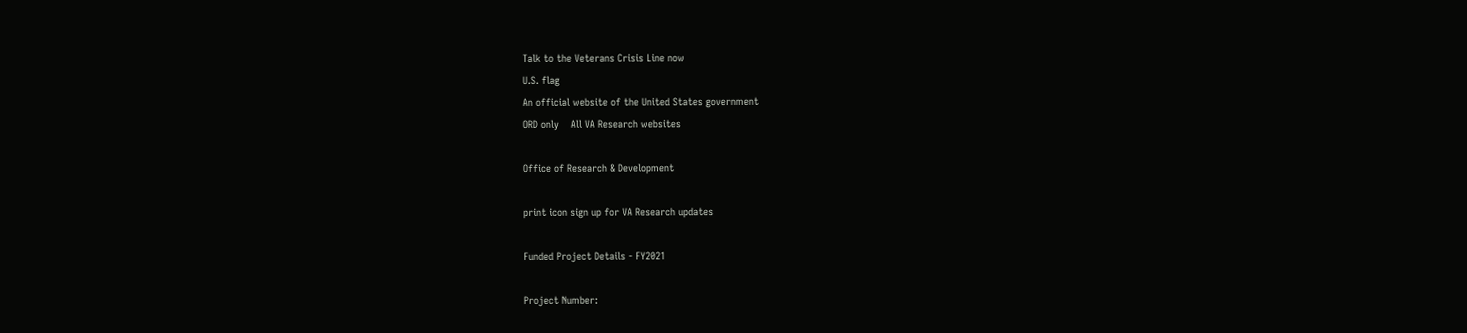Talk to the Veterans Crisis Line now
U.S. flag
An official website of the United States government
ORD only    All VA Research websites

Office of Research & Development

print icon sign up for VA Research updates

Funded Project Details - FY2021

Project Number: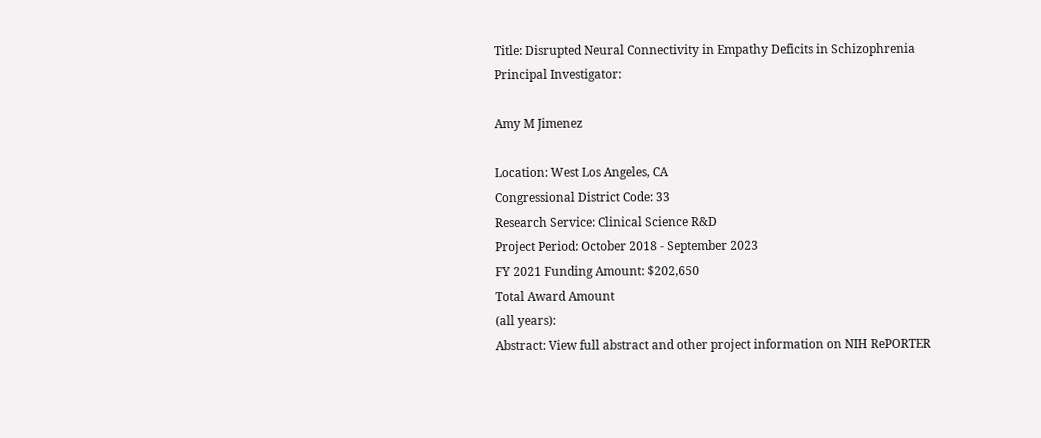Title: Disrupted Neural Connectivity in Empathy Deficits in Schizophrenia
Principal Investigator:

Amy M Jimenez

Location: West Los Angeles, CA
Congressional District Code: 33
Research Service: Clinical Science R&D
Project Period: October 2018 - September 2023
FY 2021 Funding Amount: $202,650
Total Award Amount
(all years):
Abstract: View full abstract and other project information on NIH RePORTER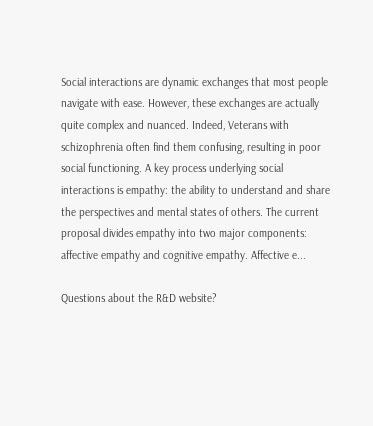Social interactions are dynamic exchanges that most people navigate with ease. However, these exchanges are actually quite complex and nuanced. Indeed, Veterans with schizophrenia often find them confusing, resulting in poor social functioning. A key process underlying social interactions is empathy: the ability to understand and share the perspectives and mental states of others. The current proposal divides empathy into two major components: affective empathy and cognitive empathy. Affective e...

Questions about the R&D website?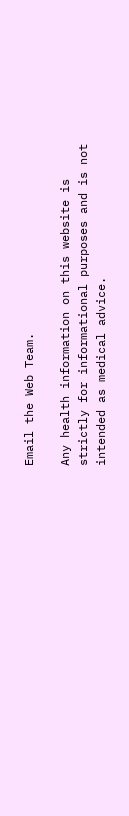Email the Web Team.

Any health information on this website is strictly for informational purposes and is not intended as medical advice.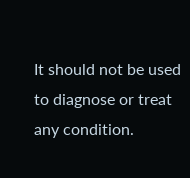It should not be used to diagnose or treat any condition.